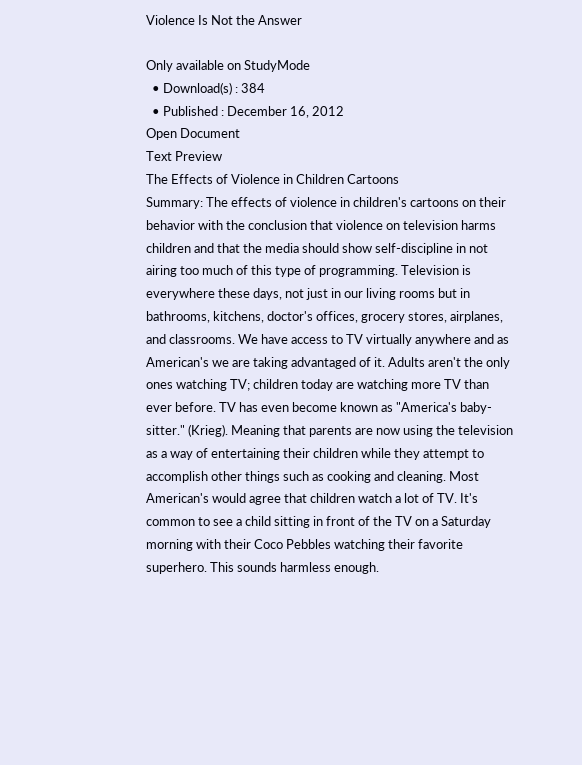Violence Is Not the Answer

Only available on StudyMode
  • Download(s) : 384
  • Published : December 16, 2012
Open Document
Text Preview
The Effects of Violence in Children Cartoons
Summary: The effects of violence in children's cartoons on their behavior with the conclusion that violence on television harms children and that the media should show self-discipline in not airing too much of this type of programming. Television is everywhere these days, not just in our living rooms but in bathrooms, kitchens, doctor's offices, grocery stores, airplanes, and classrooms. We have access to TV virtually anywhere and as American's we are taking advantaged of it. Adults aren't the only ones watching TV; children today are watching more TV than ever before. TV has even become known as "America's baby-sitter." (Krieg). Meaning that parents are now using the television as a way of entertaining their children while they attempt to accomplish other things such as cooking and cleaning. Most American's would agree that children watch a lot of TV. It's common to see a child sitting in front of the TV on a Saturday morning with their Coco Pebbles watching their favorite superhero. This sounds harmless enough.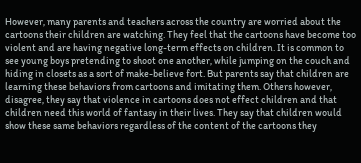However, many parents and teachers across the country are worried about the cartoons their children are watching. They feel that the cartoons have become too violent and are having negative long-term effects on children. It is common to see young boys pretending to shoot one another, while jumping on the couch and hiding in closets as a sort of make-believe fort. But parents say that children are learning these behaviors from cartoons and imitating them. Others however, disagree, they say that violence in cartoons does not effect children and that children need this world of fantasy in their lives. They say that children would show these same behaviors regardless of the content of the cartoons they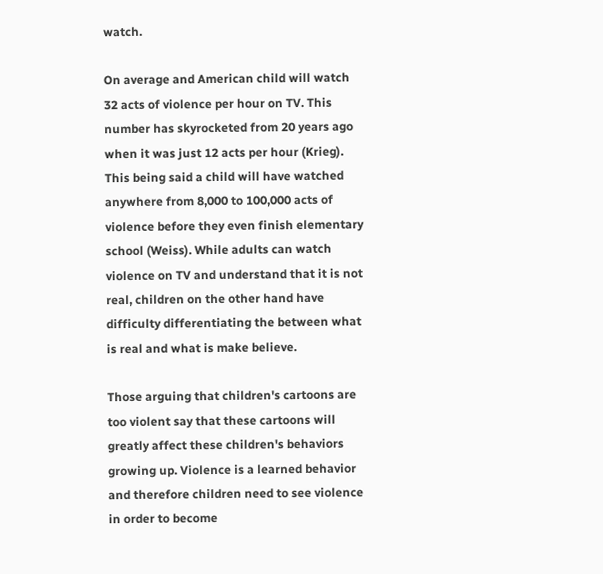watch.

On average and American child will watch 32 acts of violence per hour on TV. This number has skyrocketed from 20 years ago when it was just 12 acts per hour (Krieg). This being said a child will have watched anywhere from 8,000 to 100,000 acts of violence before they even finish elementary school (Weiss). While adults can watch violence on TV and understand that it is not real, children on the other hand have difficulty differentiating the between what is real and what is make believe.

Those arguing that children's cartoons are too violent say that these cartoons will greatly affect these children's behaviors growing up. Violence is a learned behavior and therefore children need to see violence in order to become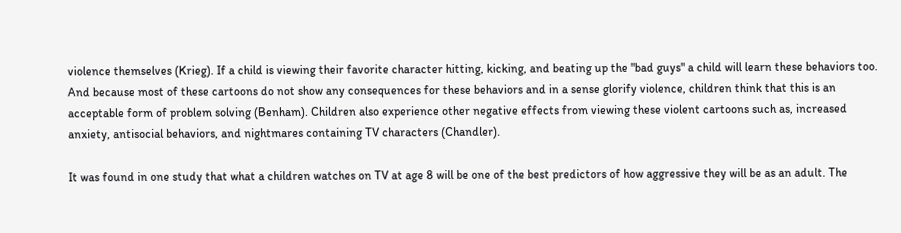violence themselves (Krieg). If a child is viewing their favorite character hitting, kicking, and beating up the "bad guys" a child will learn these behaviors too. And because most of these cartoons do not show any consequences for these behaviors and in a sense glorify violence, children think that this is an acceptable form of problem solving (Benham). Children also experience other negative effects from viewing these violent cartoons such as, increased anxiety, antisocial behaviors, and nightmares containing TV characters (Chandler).

It was found in one study that what a children watches on TV at age 8 will be one of the best predictors of how aggressive they will be as an adult. The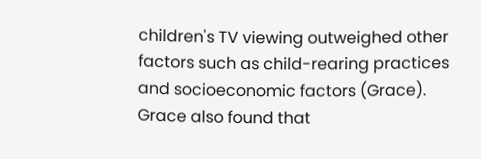children's TV viewing outweighed other factors such as child-rearing practices and socioeconomic factors (Grace). Grace also found that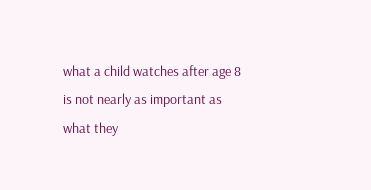what a child watches after age 8 is not nearly as important as what they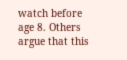watch before age 8. Others argue that this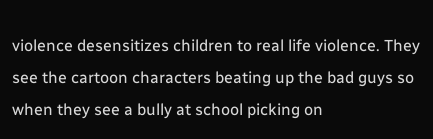violence desensitizes children to real life violence. They see the cartoon characters beating up the bad guys so when they see a bully at school picking on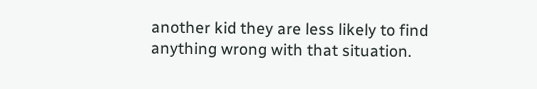another kid they are less likely to find anything wrong with that situation.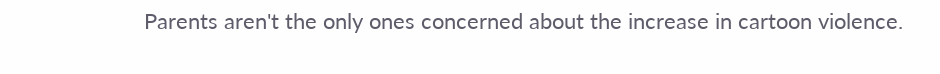Parents aren't the only ones concerned about the increase in cartoon violence.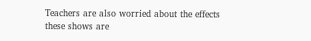Teachers are also worried about the effects these shows are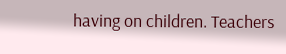having on children. Teachers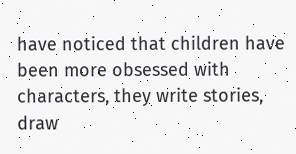have noticed that children have been more obsessed with characters, they write stories, draw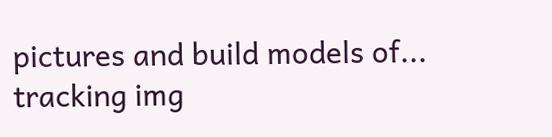pictures and build models of...
tracking img